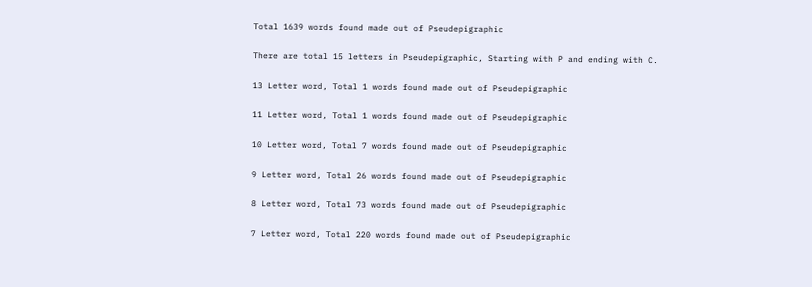Total 1639 words found made out of Pseudepigraphic

There are total 15 letters in Pseudepigraphic, Starting with P and ending with C.

13 Letter word, Total 1 words found made out of Pseudepigraphic

11 Letter word, Total 1 words found made out of Pseudepigraphic

10 Letter word, Total 7 words found made out of Pseudepigraphic

9 Letter word, Total 26 words found made out of Pseudepigraphic

8 Letter word, Total 73 words found made out of Pseudepigraphic

7 Letter word, Total 220 words found made out of Pseudepigraphic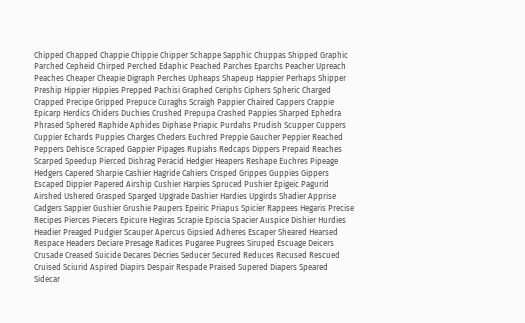Chipped Chapped Chappie Chippie Chipper Schappe Sapphic Chuppas Shipped Graphic Parched Cepheid Chirped Perched Edaphic Peached Parches Eparchs Peacher Upreach Peaches Cheaper Cheapie Digraph Perches Upheaps Shapeup Happier Perhaps Shipper Preship Hippier Hippies Prepped Pachisi Graphed Ceriphs Ciphers Spheric Charged Crapped Precipe Gripped Prepuce Curaghs Scraigh Pappier Chaired Cappers Crappie Epicarp Herdics Chiders Duchies Crushed Prepupa Crashed Pappies Sharped Ephedra Phrased Sphered Raphide Aphides Diphase Priapic Purdahs Prudish Scupper Cuppers Cuppier Echards Puppies Charges Cheders Euchred Preppie Gaucher Peppier Reached Peppers Dehisce Scraped Gappier Pipages Rupiahs Redcaps Dippers Prepaid Reaches Scarped Speedup Pierced Dishrag Peracid Hedgier Heapers Reshape Euchres Pipeage Hedgers Capered Sharpie Cashier Hagride Cahiers Crisped Grippes Guppies Gippers Escaped Dippier Papered Airship Cushier Harpies Spruced Pushier Epigeic Pagurid Airshed Ushered Grasped Sparged Upgrade Dashier Hardies Upgirds Shadier Apprise Cadgers Sappier Gushier Grushie Paupers Epeiric Priapus Spicier Rappees Hegaris Precise Recipes Pierces Piecers Epicure Hegiras Scrapie Episcia Spacier Auspice Dishier Hurdies Headier Preaged Pudgier Scauper Apercus Gipsied Adheres Escaper Sheared Hearsed Respace Headers Deciare Presage Radices Pugaree Pugrees Siruped Escuage Deicers Crusade Creased Suicide Decares Decries Seducer Secured Reduces Recused Rescued Cruised Sciurid Aspired Diapirs Despair Respade Praised Supered Diapers Speared Sidecar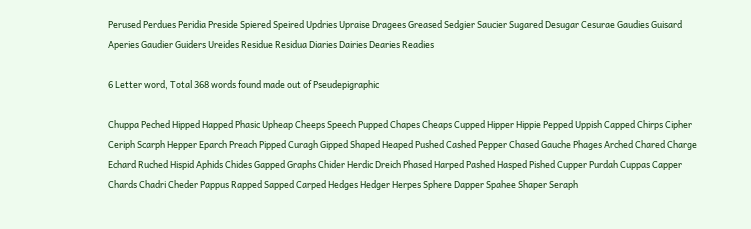Perused Perdues Peridia Preside Spiered Speired Updries Upraise Dragees Greased Sedgier Saucier Sugared Desugar Cesurae Gaudies Guisard Aperies Gaudier Guiders Ureides Residue Residua Diaries Dairies Dearies Readies

6 Letter word, Total 368 words found made out of Pseudepigraphic

Chuppa Peched Hipped Happed Phasic Upheap Cheeps Speech Pupped Chapes Cheaps Cupped Hipper Hippie Pepped Uppish Capped Chirps Cipher Ceriph Scarph Hepper Eparch Preach Pipped Curagh Gipped Shaped Heaped Pushed Cashed Pepper Chased Gauche Phages Arched Chared Charge Echard Ruched Hispid Aphids Chides Gapped Graphs Chider Herdic Dreich Phased Harped Pashed Hasped Pished Cupper Purdah Cuppas Capper Chards Chadri Cheder Pappus Rapped Sapped Carped Hedges Hedger Herpes Sphere Dapper Spahee Shaper Seraph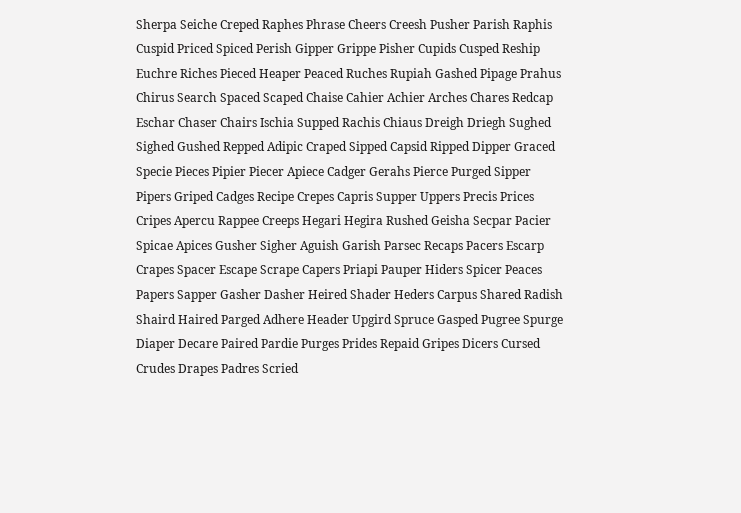Sherpa Seiche Creped Raphes Phrase Cheers Creesh Pusher Parish Raphis Cuspid Priced Spiced Perish Gipper Grippe Pisher Cupids Cusped Reship Euchre Riches Pieced Heaper Peaced Ruches Rupiah Gashed Pipage Prahus Chirus Search Spaced Scaped Chaise Cahier Achier Arches Chares Redcap Eschar Chaser Chairs Ischia Supped Rachis Chiaus Dreigh Driegh Sughed Sighed Gushed Repped Adipic Craped Sipped Capsid Ripped Dipper Graced Specie Pieces Pipier Piecer Apiece Cadger Gerahs Pierce Purged Sipper Pipers Griped Cadges Recipe Crepes Capris Supper Uppers Precis Prices Cripes Apercu Rappee Creeps Hegari Hegira Rushed Geisha Secpar Pacier Spicae Apices Gusher Sigher Aguish Garish Parsec Recaps Pacers Escarp Crapes Spacer Escape Scrape Capers Priapi Pauper Hiders Spicer Peaces Papers Sapper Gasher Dasher Heired Shader Heders Carpus Shared Radish Shaird Haired Parged Adhere Header Upgird Spruce Gasped Pugree Spurge Diaper Decare Paired Pardie Purges Prides Repaid Gripes Dicers Cursed Crudes Drapes Padres Scried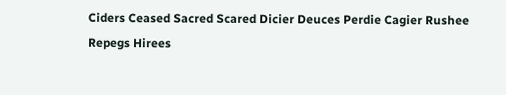Ciders Ceased Sacred Scared Dicier Deuces Perdie Cagier Rushee Repegs Hirees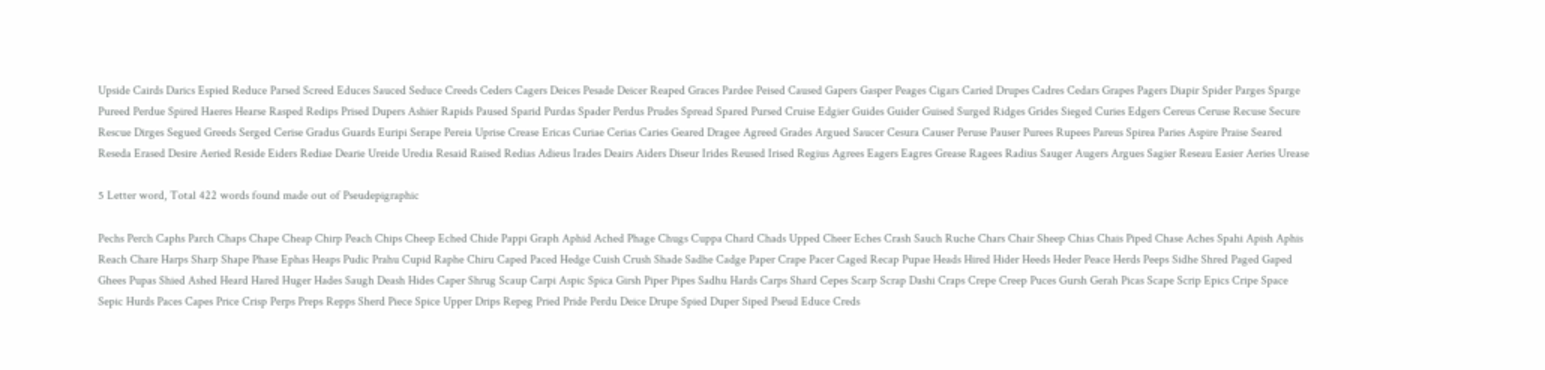Upside Cairds Darics Espied Reduce Parsed Screed Educes Sauced Seduce Creeds Ceders Cagers Deices Pesade Deicer Reaped Graces Pardee Peised Caused Gapers Gasper Peages Cigars Caried Drupes Cadres Cedars Grapes Pagers Diapir Spider Parges Sparge Pureed Perdue Spired Haeres Hearse Rasped Redips Prised Dupers Ashier Rapids Paused Sparid Purdas Spader Perdus Prudes Spread Spared Pursed Cruise Edgier Guides Guider Guised Surged Ridges Grides Sieged Curies Edgers Cereus Ceruse Recuse Secure Rescue Dirges Segued Greeds Serged Cerise Gradus Guards Euripi Serape Pereia Uprise Crease Ericas Curiae Cerias Caries Geared Dragee Agreed Grades Argued Saucer Cesura Causer Peruse Pauser Purees Rupees Pareus Spirea Paries Aspire Praise Seared Reseda Erased Desire Aeried Reside Eiders Rediae Dearie Ureide Uredia Resaid Raised Redias Adieus Irades Deairs Aiders Diseur Irides Reused Irised Regius Agrees Eagers Eagres Grease Ragees Radius Sauger Augers Argues Sagier Reseau Easier Aeries Urease

5 Letter word, Total 422 words found made out of Pseudepigraphic

Pechs Perch Caphs Parch Chaps Chape Cheap Chirp Peach Chips Cheep Eched Chide Pappi Graph Aphid Ached Phage Chugs Cuppa Chard Chads Upped Cheer Eches Crash Sauch Ruche Chars Chair Sheep Chias Chais Piped Chase Aches Spahi Apish Aphis Reach Chare Harps Sharp Shape Phase Ephas Heaps Pudic Prahu Cupid Raphe Chiru Caped Paced Hedge Cuish Crush Shade Sadhe Cadge Paper Crape Pacer Caged Recap Pupae Heads Hired Hider Heeds Heder Peace Herds Peeps Sidhe Shred Paged Gaped Ghees Pupas Shied Ashed Heard Hared Huger Hades Saugh Deash Hides Caper Shrug Scaup Carpi Aspic Spica Girsh Piper Pipes Sadhu Hards Carps Shard Cepes Scarp Scrap Dashi Craps Crepe Creep Puces Gursh Gerah Picas Scape Scrip Epics Cripe Space Sepic Hurds Paces Capes Price Crisp Perps Preps Repps Sherd Piece Spice Upper Drips Repeg Pried Pride Perdu Deice Drupe Spied Duper Siped Pseud Educe Creds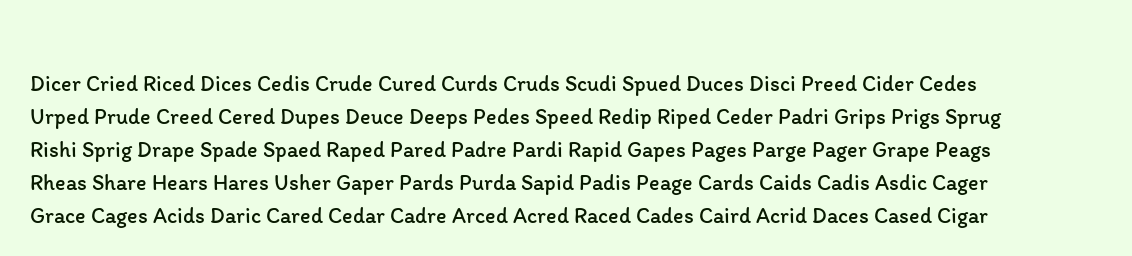Dicer Cried Riced Dices Cedis Crude Cured Curds Cruds Scudi Spued Duces Disci Preed Cider Cedes Urped Prude Creed Cered Dupes Deuce Deeps Pedes Speed Redip Riped Ceder Padri Grips Prigs Sprug Rishi Sprig Drape Spade Spaed Raped Pared Padre Pardi Rapid Gapes Pages Parge Pager Grape Peags Rheas Share Hears Hares Usher Gaper Pards Purda Sapid Padis Peage Cards Caids Cadis Asdic Cager Grace Cages Acids Daric Cared Cedar Cadre Arced Acred Raced Cades Caird Acrid Daces Cased Cigar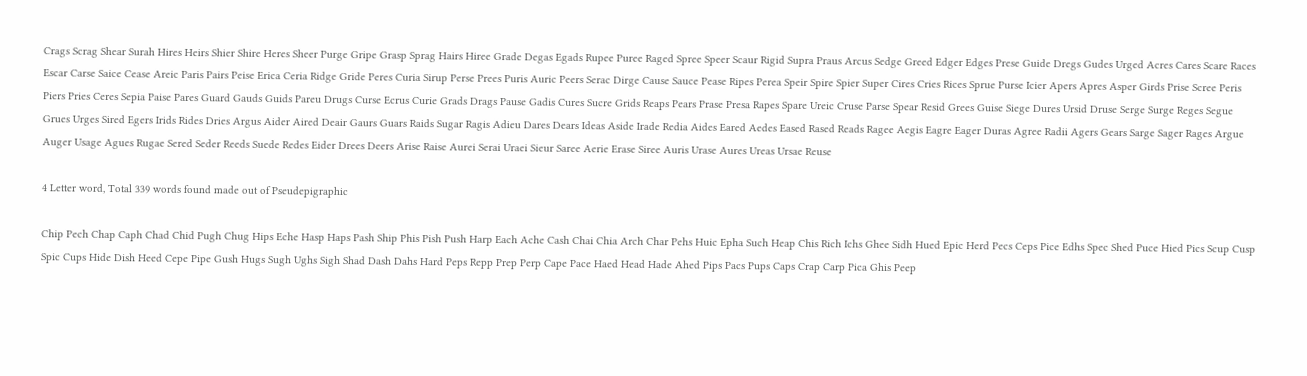Crags Scrag Shear Surah Hires Heirs Shier Shire Heres Sheer Purge Gripe Grasp Sprag Hairs Hiree Grade Degas Egads Rupee Puree Raged Spree Speer Scaur Rigid Supra Praus Arcus Sedge Greed Edger Edges Prese Guide Dregs Gudes Urged Acres Cares Scare Races Escar Carse Saice Cease Areic Paris Pairs Peise Erica Ceria Ridge Gride Peres Curia Sirup Perse Prees Puris Auric Peers Serac Dirge Cause Sauce Pease Ripes Perea Speir Spire Spier Super Cires Cries Rices Sprue Purse Icier Apers Apres Asper Girds Prise Scree Peris Piers Pries Ceres Sepia Paise Pares Guard Gauds Guids Pareu Drugs Curse Ecrus Curie Grads Drags Pause Gadis Cures Sucre Grids Reaps Pears Prase Presa Rapes Spare Ureic Cruse Parse Spear Resid Grees Guise Siege Dures Ursid Druse Serge Surge Reges Segue Grues Urges Sired Egers Irids Rides Dries Argus Aider Aired Deair Gaurs Guars Raids Sugar Ragis Adieu Dares Dears Ideas Aside Irade Redia Aides Eared Aedes Eased Rased Reads Ragee Aegis Eagre Eager Duras Agree Radii Agers Gears Sarge Sager Rages Argue Auger Usage Agues Rugae Sered Seder Reeds Suede Redes Eider Drees Deers Arise Raise Aurei Serai Uraei Sieur Saree Aerie Erase Siree Auris Urase Aures Ureas Ursae Reuse

4 Letter word, Total 339 words found made out of Pseudepigraphic

Chip Pech Chap Caph Chad Chid Pugh Chug Hips Eche Hasp Haps Pash Ship Phis Pish Push Harp Each Ache Cash Chai Chia Arch Char Pehs Huic Epha Such Heap Chis Rich Ichs Ghee Sidh Hued Epic Herd Pecs Ceps Pice Edhs Spec Shed Puce Hied Pics Scup Cusp Spic Cups Hide Dish Heed Cepe Pipe Gush Hugs Sugh Ughs Sigh Shad Dash Dahs Hard Peps Repp Prep Perp Cape Pace Haed Head Hade Ahed Pips Pacs Pups Caps Crap Carp Pica Ghis Peep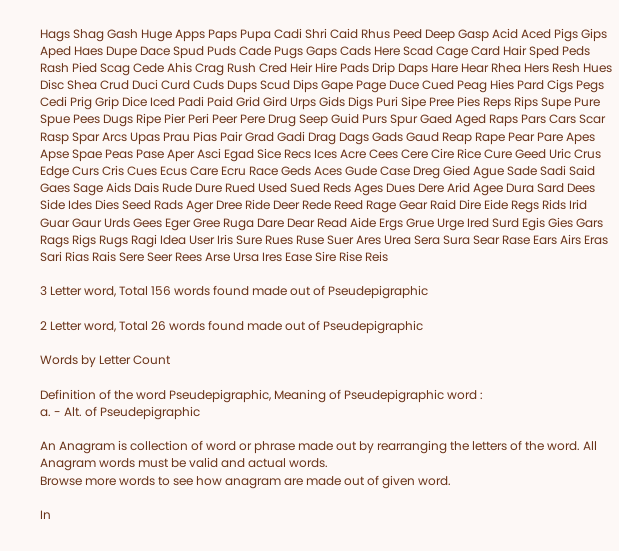Hags Shag Gash Huge Apps Paps Pupa Cadi Shri Caid Rhus Peed Deep Gasp Acid Aced Pigs Gips Aped Haes Dupe Dace Spud Puds Cade Pugs Gaps Cads Here Scad Cage Card Hair Sped Peds Rash Pied Scag Cede Ahis Crag Rush Cred Heir Hire Pads Drip Daps Hare Hear Rhea Hers Resh Hues Disc Shea Crud Duci Curd Cuds Dups Scud Dips Gape Page Duce Cued Peag Hies Pard Cigs Pegs Cedi Prig Grip Dice Iced Padi Paid Grid Gird Urps Gids Digs Puri Sipe Pree Pies Reps Rips Supe Pure Spue Pees Dugs Ripe Pier Peri Peer Pere Drug Seep Guid Purs Spur Gaed Aged Raps Pars Cars Scar Rasp Spar Arcs Upas Prau Pias Pair Grad Gadi Drag Dags Gads Gaud Reap Rape Pear Pare Apes Apse Spae Peas Pase Aper Asci Egad Sice Recs Ices Acre Cees Cere Cire Rice Cure Geed Uric Crus Edge Curs Cris Cues Ecus Care Ecru Race Geds Aces Gude Case Dreg Gied Ague Sade Sadi Said Gaes Sage Aids Dais Rude Dure Rued Used Sued Reds Ages Dues Dere Arid Agee Dura Sard Dees Side Ides Dies Seed Rads Ager Dree Ride Deer Rede Reed Rage Gear Raid Dire Eide Regs Rids Irid Guar Gaur Urds Gees Eger Gree Ruga Dare Dear Read Aide Ergs Grue Urge Ired Surd Egis Gies Gars Rags Rigs Rugs Ragi Idea User Iris Sure Rues Ruse Suer Ares Urea Sera Sura Sear Rase Ears Airs Eras Sari Rias Rais Sere Seer Rees Arse Ursa Ires Ease Sire Rise Reis

3 Letter word, Total 156 words found made out of Pseudepigraphic

2 Letter word, Total 26 words found made out of Pseudepigraphic

Words by Letter Count

Definition of the word Pseudepigraphic, Meaning of Pseudepigraphic word :
a. - Alt. of Pseudepigraphic

An Anagram is collection of word or phrase made out by rearranging the letters of the word. All Anagram words must be valid and actual words.
Browse more words to see how anagram are made out of given word.

In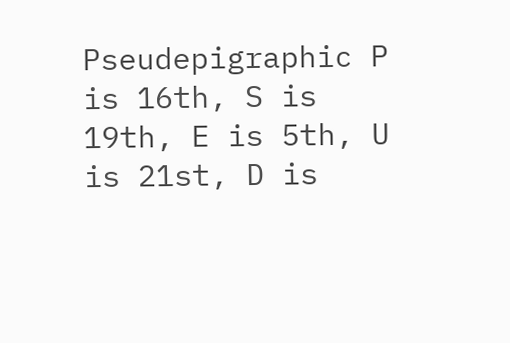Pseudepigraphic P is 16th, S is 19th, E is 5th, U is 21st, D is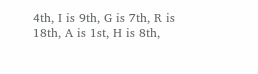4th, I is 9th, G is 7th, R is 18th, A is 1st, H is 8th,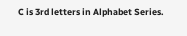C is 3rd letters in Alphabet Series.